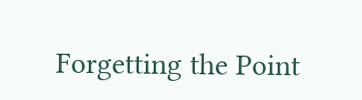Forgetting the Point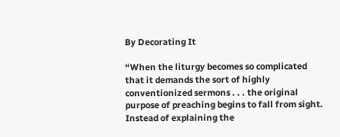By Decorating It

“When the liturgy becomes so complicated that it demands the sort of highly conventionized sermons . . . the original purpose of preaching begins to fall from sight. Instead of explaining the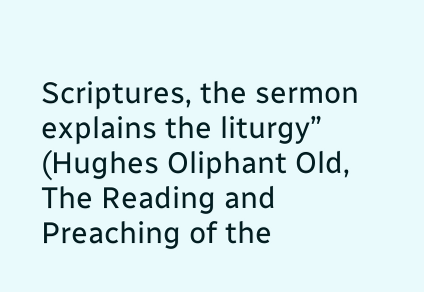Scriptures, the sermon explains the liturgy” (Hughes Oliphant Old, The Reading and Preaching of the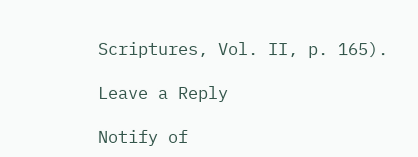Scriptures, Vol. II, p. 165).

Leave a Reply

Notify of